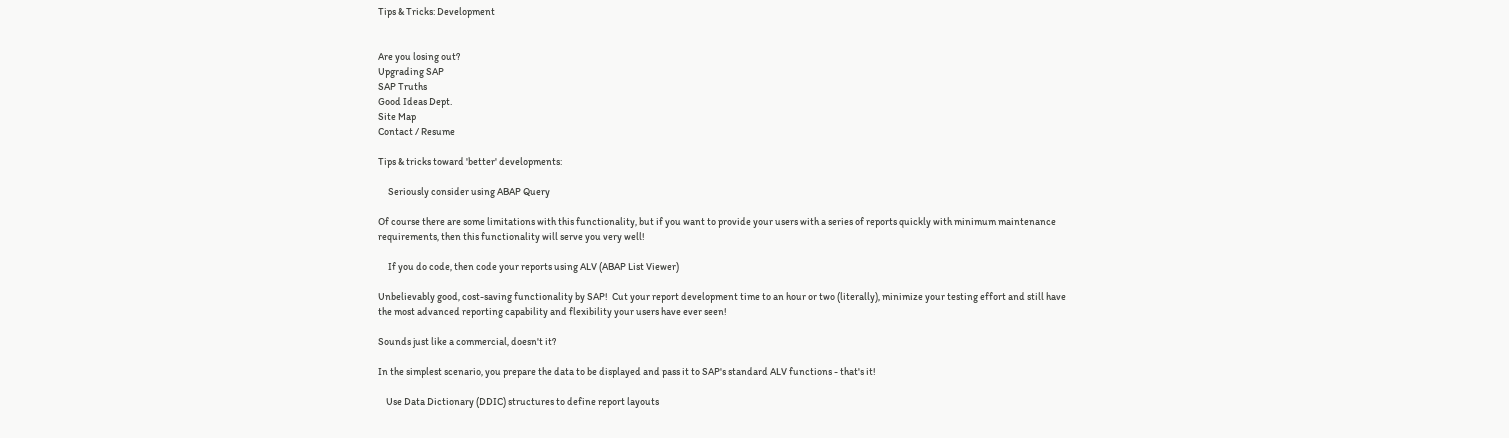Tips & Tricks: Development


Are you losing out?
Upgrading SAP
SAP Truths
Good Ideas Dept.
Site Map
Contact / Resume

Tips & tricks toward 'better' developments:

     Seriously consider using ABAP Query

Of course there are some limitations with this functionality, but if you want to provide your users with a series of reports quickly with minimum maintenance requirements, then this functionality will serve you very well!

     If you do code, then code your reports using ALV (ABAP List Viewer)

Unbelievably good, cost-saving functionality by SAP!  Cut your report development time to an hour or two (literally), minimize your testing effort and still have the most advanced reporting capability and flexibility your users have ever seen!

Sounds just like a commercial, doesn't it?

In the simplest scenario, you prepare the data to be displayed and pass it to SAP's standard ALV functions - that's it!

    Use Data Dictionary (DDIC) structures to define report layouts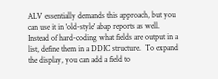ALV essentially demands this approach, but you can use it in 'old-style' abap reports as well.  Instead of hard-coding what fields are output in a list, define them in a DDIC structure.  To expand the display, you can add a field to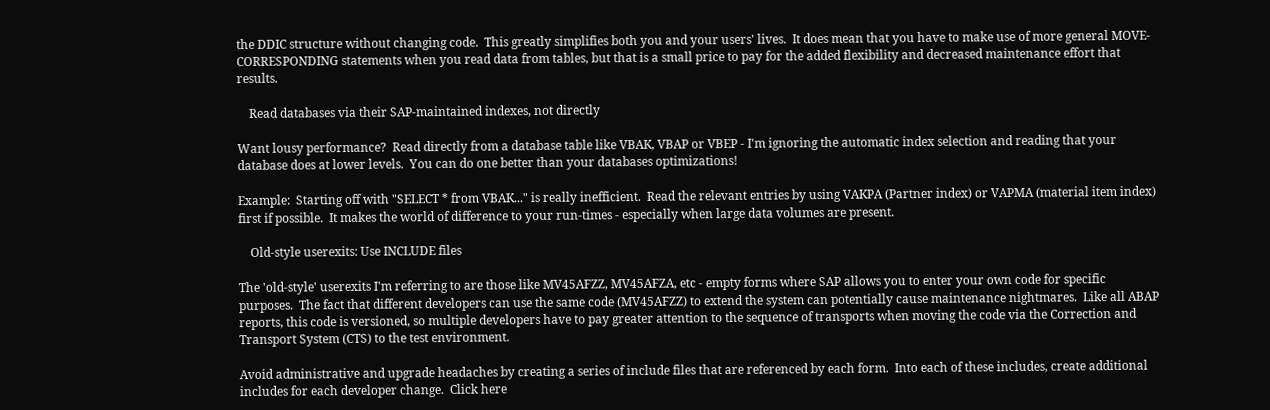the DDIC structure without changing code.  This greatly simplifies both you and your users' lives.  It does mean that you have to make use of more general MOVE-CORRESPONDING statements when you read data from tables, but that is a small price to pay for the added flexibility and decreased maintenance effort that results.

    Read databases via their SAP-maintained indexes, not directly

Want lousy performance?  Read directly from a database table like VBAK, VBAP or VBEP - I'm ignoring the automatic index selection and reading that your database does at lower levels.  You can do one better than your databases optimizations!

Example:  Starting off with "SELECT * from VBAK..." is really inefficient.  Read the relevant entries by using VAKPA (Partner index) or VAPMA (material item index) first if possible.  It makes the world of difference to your run-times - especially when large data volumes are present.

    Old-style userexits: Use INCLUDE files

The 'old-style' userexits I'm referring to are those like MV45AFZZ, MV45AFZA, etc - empty forms where SAP allows you to enter your own code for specific purposes.  The fact that different developers can use the same code (MV45AFZZ) to extend the system can potentially cause maintenance nightmares.  Like all ABAP reports, this code is versioned, so multiple developers have to pay greater attention to the sequence of transports when moving the code via the Correction and Transport System (CTS) to the test environment.

Avoid administrative and upgrade headaches by creating a series of include files that are referenced by each form.  Into each of these includes, create additional includes for each developer change.  Click here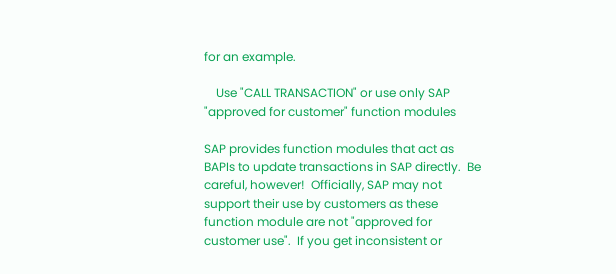for an example.

    Use "CALL TRANSACTION" or use only SAP "approved for customer" function modules

SAP provides function modules that act as BAPIs to update transactions in SAP directly.  Be careful, however!  Officially, SAP may not support their use by customers as these function module are not "approved for customer use".  If you get inconsistent or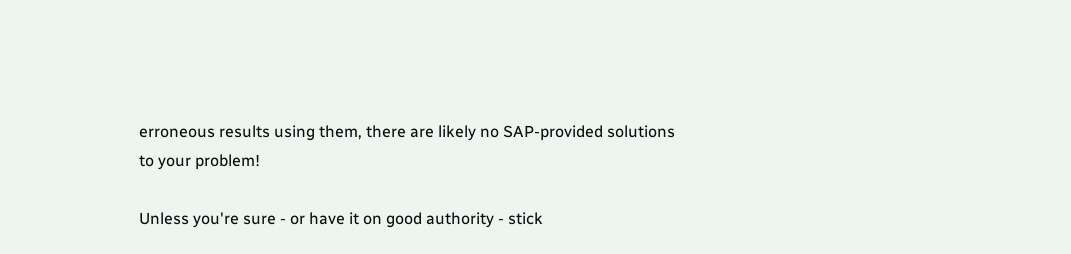erroneous results using them, there are likely no SAP-provided solutions to your problem!

Unless you're sure - or have it on good authority - stick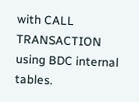with CALL TRANSACTION using BDC internal tables.